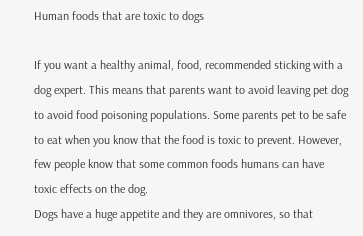Human foods that are toxic to dogs

If you want a healthy animal, food, recommended sticking with a dog expert. This means that parents want to avoid leaving pet dog to avoid food poisoning populations. Some parents pet to be safe to eat when you know that the food is toxic to prevent. However, few people know that some common foods humans can have toxic effects on the dog.
Dogs have a huge appetite and they are omnivores, so that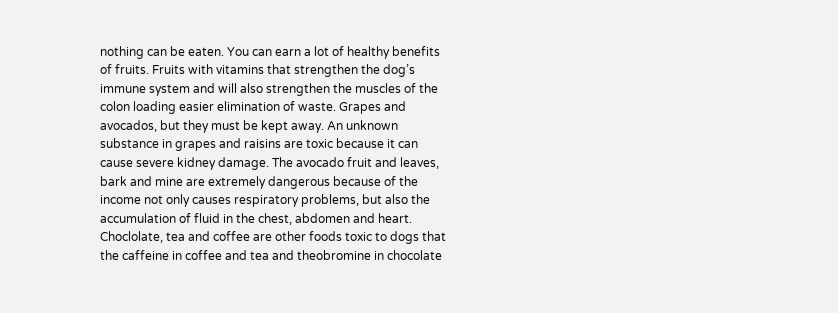nothing can be eaten. You can earn a lot of healthy benefits of fruits. Fruits with vitamins that strengthen the dog’s immune system and will also strengthen the muscles of the colon loading easier elimination of waste. Grapes and avocados, but they must be kept away. An unknown substance in grapes and raisins are toxic because it can cause severe kidney damage. The avocado fruit and leaves, bark and mine are extremely dangerous because of the income not only causes respiratory problems, but also the accumulation of fluid in the chest, abdomen and heart.
Choclolate, tea and coffee are other foods toxic to dogs that the caffeine in coffee and tea and theobromine in chocolate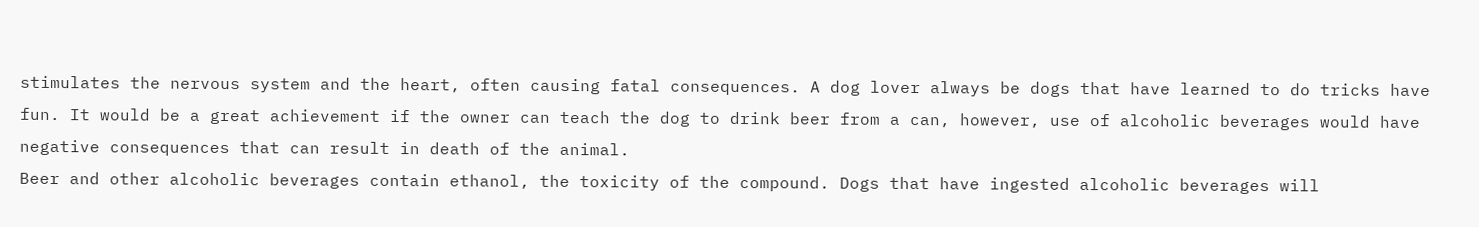stimulates the nervous system and the heart, often causing fatal consequences. A dog lover always be dogs that have learned to do tricks have fun. It would be a great achievement if the owner can teach the dog to drink beer from a can, however, use of alcoholic beverages would have negative consequences that can result in death of the animal.
Beer and other alcoholic beverages contain ethanol, the toxicity of the compound. Dogs that have ingested alcoholic beverages will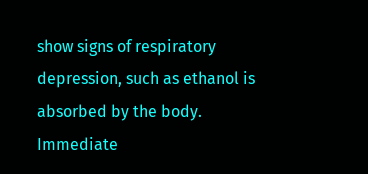show signs of respiratory depression, such as ethanol is absorbed by the body. Immediate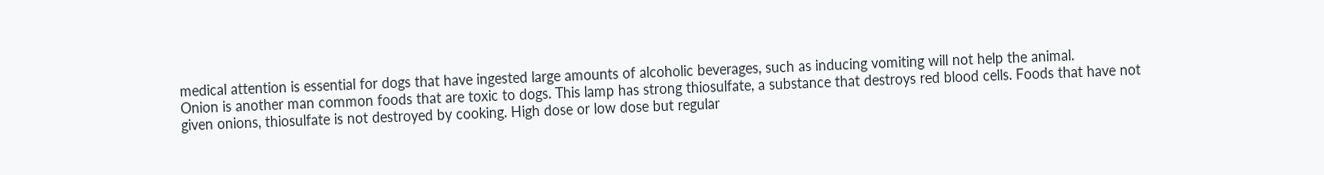medical attention is essential for dogs that have ingested large amounts of alcoholic beverages, such as inducing vomiting will not help the animal.
Onion is another man common foods that are toxic to dogs. This lamp has strong thiosulfate, a substance that destroys red blood cells. Foods that have not given onions, thiosulfate is not destroyed by cooking. High dose or low dose but regular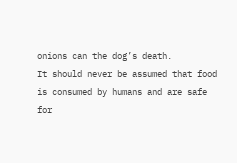onions can the dog’s death.
It should never be assumed that food is consumed by humans and are safe for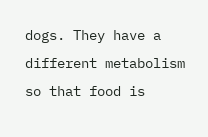dogs. They have a different metabolism so that food is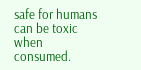safe for humans can be toxic when consumed.